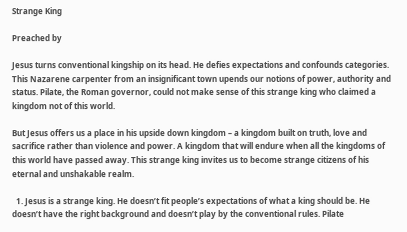Strange King

Preached by

Jesus turns conventional kingship on its head. He defies expectations and confounds categories. This Nazarene carpenter from an insignificant town upends our notions of power, authority and status. Pilate, the Roman governor, could not make sense of this strange king who claimed a kingdom not of this world.

But Jesus offers us a place in his upside down kingdom – a kingdom built on truth, love and sacrifice rather than violence and power. A kingdom that will endure when all the kingdoms of this world have passed away. This strange king invites us to become strange citizens of his eternal and unshakable realm.

  1. Jesus is a strange king. He doesn’t fit people’s expectations of what a king should be. He doesn’t have the right background and doesn’t play by the conventional rules. Pilate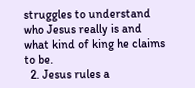struggles to understand who Jesus really is and what kind of king he claims to be.
  2. Jesus rules a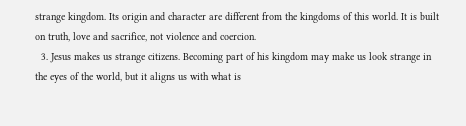strange kingdom. Its origin and character are different from the kingdoms of this world. It is built on truth, love and sacrifice, not violence and coercion.
  3. Jesus makes us strange citizens. Becoming part of his kingdom may make us look strange in the eyes of the world, but it aligns us with what is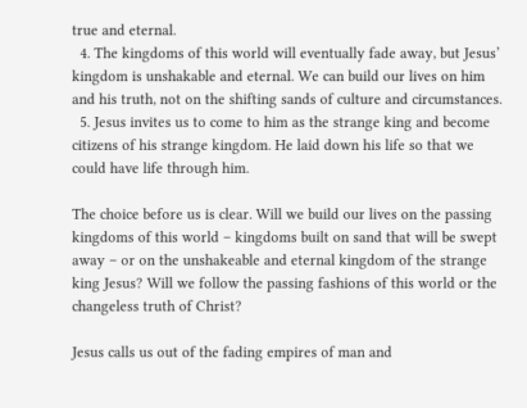true and eternal.
  4. The kingdoms of this world will eventually fade away, but Jesus’ kingdom is unshakable and eternal. We can build our lives on him and his truth, not on the shifting sands of culture and circumstances.
  5. Jesus invites us to come to him as the strange king and become citizens of his strange kingdom. He laid down his life so that we could have life through him.

The choice before us is clear. Will we build our lives on the passing kingdoms of this world – kingdoms built on sand that will be swept away – or on the unshakeable and eternal kingdom of the strange king Jesus? Will we follow the passing fashions of this world or the changeless truth of Christ?

Jesus calls us out of the fading empires of man and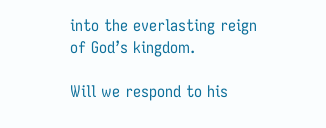into the everlasting reign of God’s kingdom.

Will we respond to his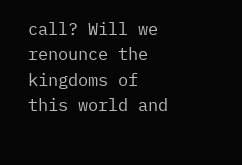call? Will we renounce the kingdoms of this world and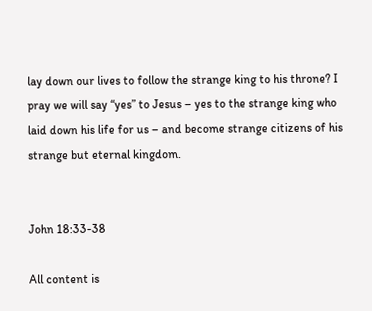lay down our lives to follow the strange king to his throne? I pray we will say “yes” to Jesus – yes to the strange king who laid down his life for us – and become strange citizens of his strange but eternal kingdom.


John 18:33-38

All content is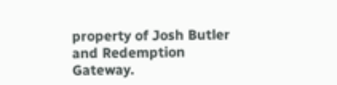property of Josh Butler and Redemption Gateway.